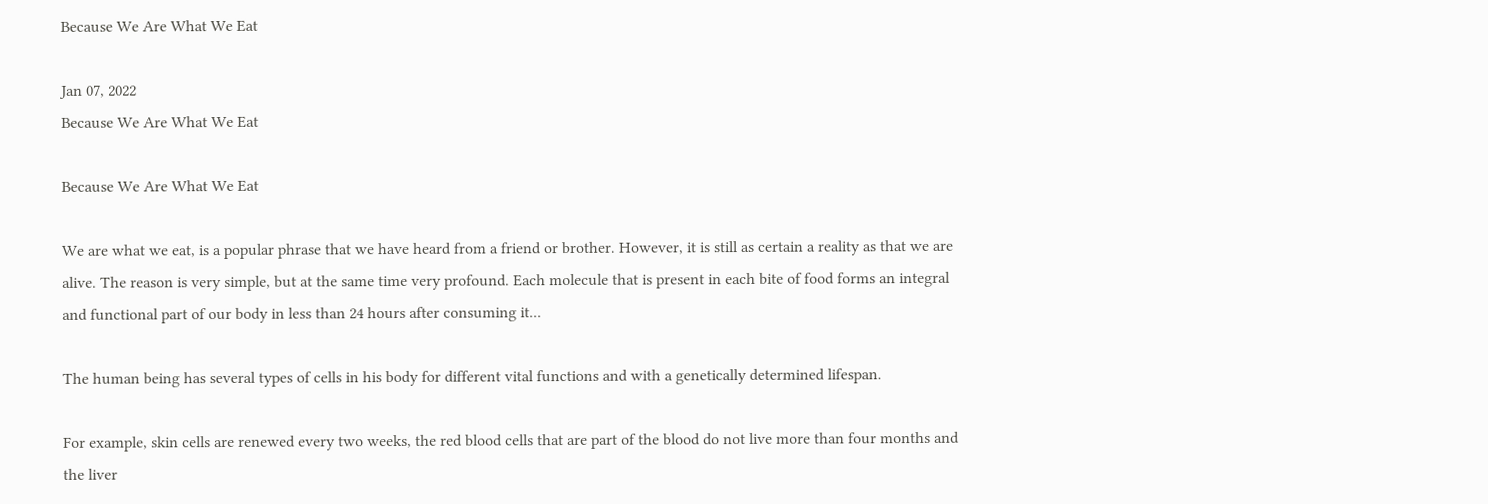Because We Are What We Eat

Jan 07, 2022
Because We Are What We Eat

Because We Are What We Eat

We are what we eat, is a popular phrase that we have heard from a friend or brother. However, it is still as certain a reality as that we are alive. The reason is very simple, but at the same time very profound. Each molecule that is present in each bite of food forms an integral and functional part of our body in less than 24 hours after consuming it...

The human being has several types of cells in his body for different vital functions and with a genetically determined lifespan.

For example, skin cells are renewed every two weeks, the red blood cells that are part of the blood do not live more than four months and the liver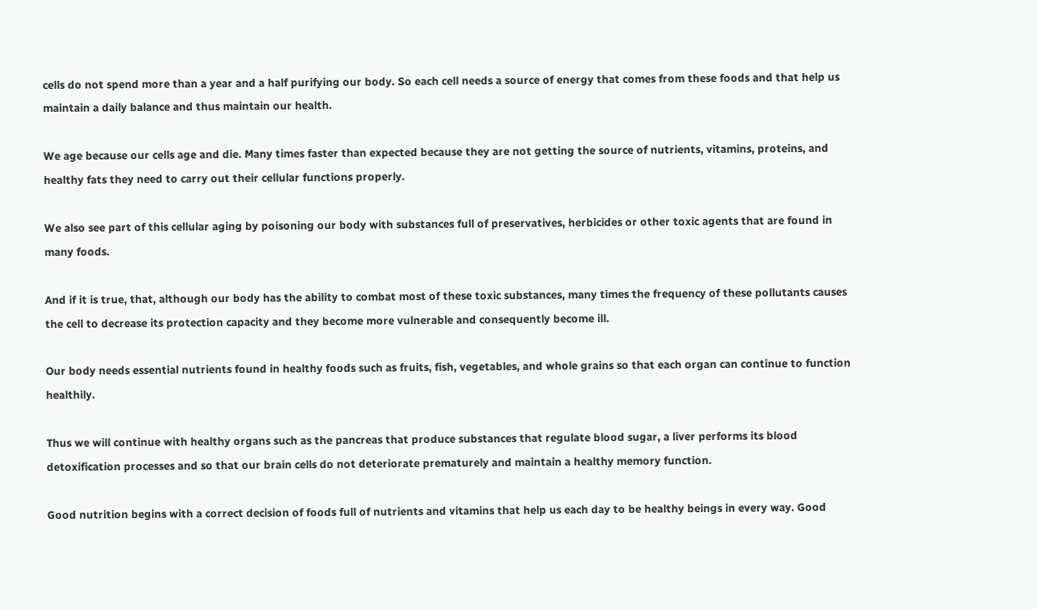cells do not spend more than a year and a half purifying our body. So each cell needs a source of energy that comes from these foods and that help us maintain a daily balance and thus maintain our health.

We age because our cells age and die. Many times faster than expected because they are not getting the source of nutrients, vitamins, proteins, and healthy fats they need to carry out their cellular functions properly.

We also see part of this cellular aging by poisoning our body with substances full of preservatives, herbicides or other toxic agents that are found in many foods.

And if it is true, that, although our body has the ability to combat most of these toxic substances, many times the frequency of these pollutants causes the cell to decrease its protection capacity and they become more vulnerable and consequently become ill.

Our body needs essential nutrients found in healthy foods such as fruits, fish, vegetables, and whole grains so that each organ can continue to function healthily.

Thus we will continue with healthy organs such as the pancreas that produce substances that regulate blood sugar, a liver performs its blood detoxification processes and so that our brain cells do not deteriorate prematurely and maintain a healthy memory function.

Good nutrition begins with a correct decision of foods full of nutrients and vitamins that help us each day to be healthy beings in every way. Good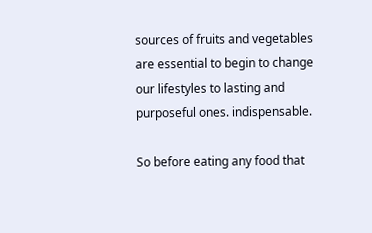sources of fruits and vegetables are essential to begin to change our lifestyles to lasting and purposeful ones. indispensable.

So before eating any food that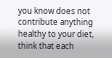you know does not contribute anything healthy to your diet, think that each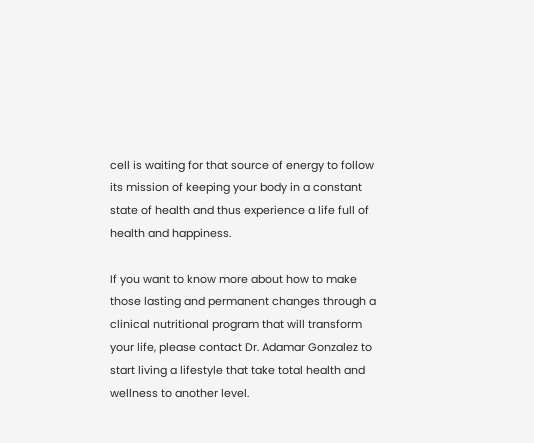cell is waiting for that source of energy to follow its mission of keeping your body in a constant state of health and thus experience a life full of health and happiness.

If you want to know more about how to make those lasting and permanent changes through a clinical nutritional program that will transform your life, please contact Dr. Adamar Gonzalez to start living a lifestyle that take total health and wellness to another level.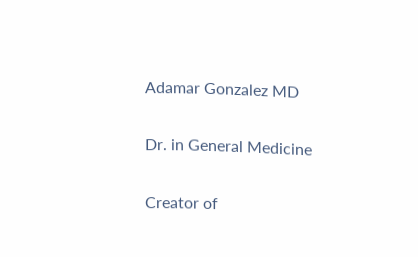Adamar Gonzalez MD

Dr. in General Medicine

Creator of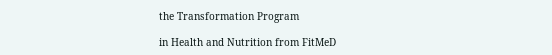the Transformation Program

in Health and Nutrition from FitMeD